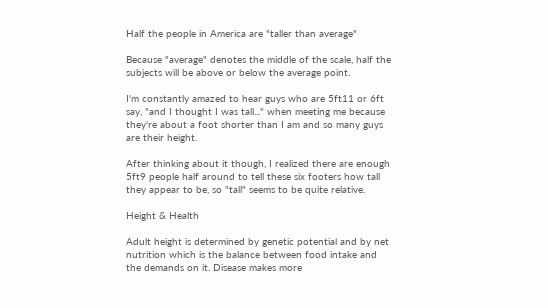Half the people in America are "taller than average"

Because "average" denotes the middle of the scale, half the subjects will be above or below the average point.

I'm constantly amazed to hear guys who are 5ft11 or 6ft say, "and I thought I was tall..." when meeting me because they're about a foot shorter than I am and so many guys are their height.

After thinking about it though, I realized there are enough 5ft9 people half around to tell these six footers how tall they appear to be, so "tall" seems to be quite relative.

Height & Health

Adult height is determined by genetic potential and by net nutrition which is the balance between food intake and the demands on it. Disease makes more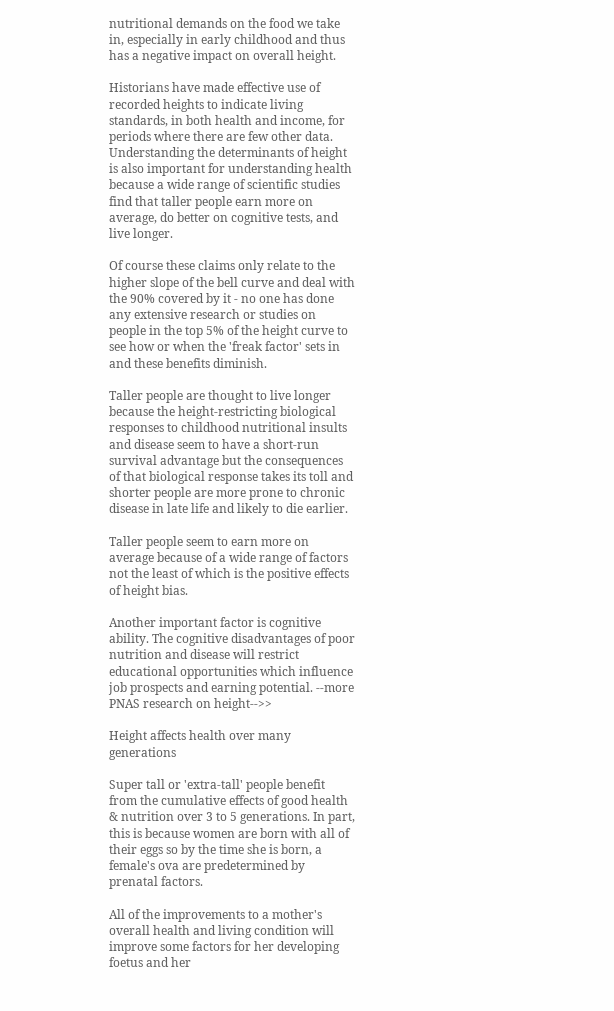nutritional demands on the food we take in, especially in early childhood and thus has a negative impact on overall height.

Historians have made effective use of recorded heights to indicate living standards, in both health and income, for periods where there are few other data. Understanding the determinants of height is also important for understanding health because a wide range of scientific studies find that taller people earn more on average, do better on cognitive tests, and live longer.

Of course these claims only relate to the higher slope of the bell curve and deal with the 90% covered by it - no one has done any extensive research or studies on people in the top 5% of the height curve to see how or when the 'freak factor' sets in and these benefits diminish.

Taller people are thought to live longer because the height-restricting biological responses to childhood nutritional insults and disease seem to have a short-run survival advantage but the consequences of that biological response takes its toll and shorter people are more prone to chronic disease in late life and likely to die earlier.

Taller people seem to earn more on average because of a wide range of factors not the least of which is the positive effects of height bias.

Another important factor is cognitive ability. The cognitive disadvantages of poor nutrition and disease will restrict educational opportunities which influence job prospects and earning potential. --more PNAS research on height-->>

Height affects health over many generations

Super tall or 'extra-tall' people benefit from the cumulative effects of good health & nutrition over 3 to 5 generations. In part, this is because women are born with all of their eggs so by the time she is born, a female's ova are predetermined by prenatal factors.

All of the improvements to a mother's overall health and living condition will improve some factors for her developing foetus and her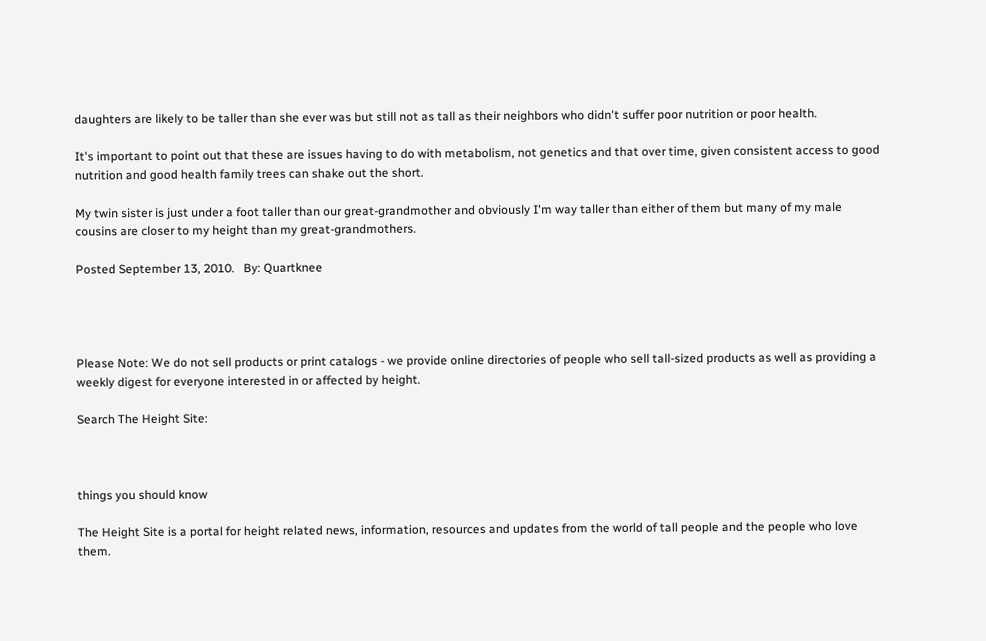daughters are likely to be taller than she ever was but still not as tall as their neighbors who didn't suffer poor nutrition or poor health.

It's important to point out that these are issues having to do with metabolism, not genetics and that over time, given consistent access to good nutrition and good health family trees can shake out the short.

My twin sister is just under a foot taller than our great-grandmother and obviously I'm way taller than either of them but many of my male cousins are closer to my height than my great-grandmothers.

Posted September 13, 2010.   By: Quartknee




Please Note: We do not sell products or print catalogs - we provide online directories of people who sell tall-sized products as well as providing a weekly digest for everyone interested in or affected by height.

Search The Height Site:



things you should know

The Height Site is a portal for height related news, information, resources and updates from the world of tall people and the people who love them.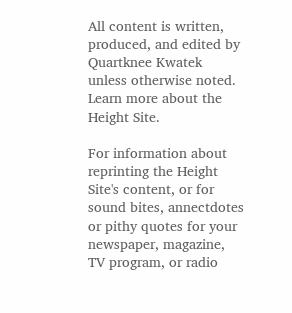All content is written, produced, and edited by Quartknee Kwatek unless otherwise noted. Learn more about the Height Site.

For information about reprinting the Height Site's content, or for sound bites, annectdotes or pithy quotes for your newspaper, magazine, TV program, or radio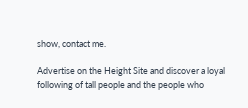show, contact me.

Advertise on the Height Site and discover a loyal following of tall people and the people who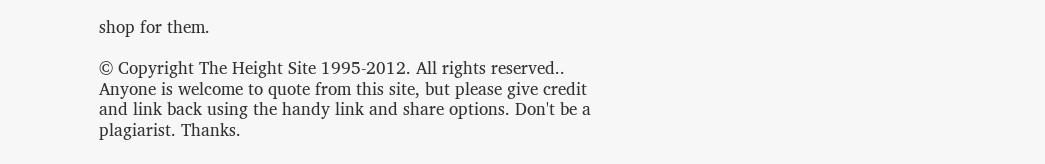shop for them.

© Copyright The Height Site 1995-2012. All rights reserved.. Anyone is welcome to quote from this site, but please give credit and link back using the handy link and share options. Don't be a plagiarist. Thanks.